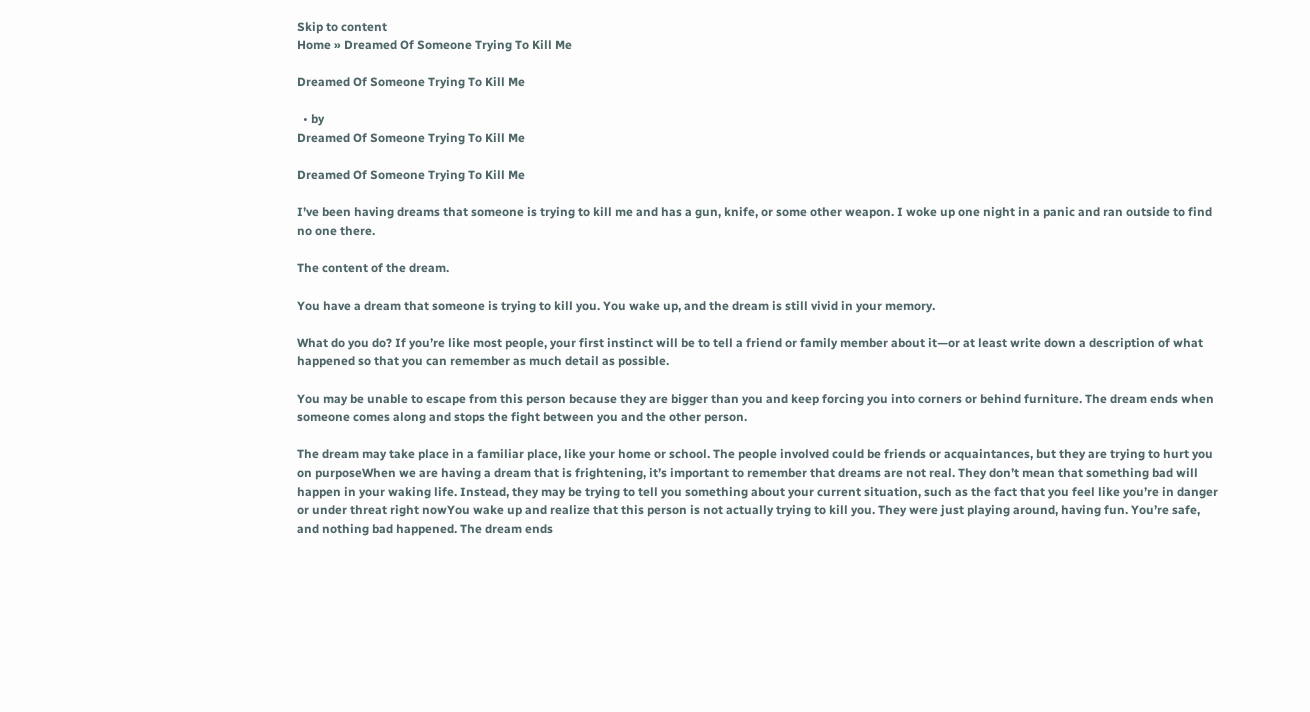Skip to content
Home » Dreamed Of Someone Trying To Kill Me

Dreamed Of Someone Trying To Kill Me

  • by
Dreamed Of Someone Trying To Kill Me

Dreamed Of Someone Trying To Kill Me

I’ve been having dreams that someone is trying to kill me and has a gun, knife, or some other weapon. I woke up one night in a panic and ran outside to find no one there.

The content of the dream.

You have a dream that someone is trying to kill you. You wake up, and the dream is still vivid in your memory.

What do you do? If you’re like most people, your first instinct will be to tell a friend or family member about it—or at least write down a description of what happened so that you can remember as much detail as possible.

You may be unable to escape from this person because they are bigger than you and keep forcing you into corners or behind furniture. The dream ends when someone comes along and stops the fight between you and the other person.

The dream may take place in a familiar place, like your home or school. The people involved could be friends or acquaintances, but they are trying to hurt you on purposeWhen we are having a dream that is frightening, it’s important to remember that dreams are not real. They don’t mean that something bad will happen in your waking life. Instead, they may be trying to tell you something about your current situation, such as the fact that you feel like you’re in danger or under threat right nowYou wake up and realize that this person is not actually trying to kill you. They were just playing around, having fun. You’re safe, and nothing bad happened. The dream ends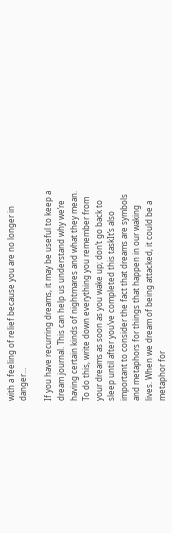with a feeling of relief because you are no longer in danger…

If you have recurring dreams, it may be useful to keep a dream journal. This can help us understand why we’re having certain kinds of nightmares and what they mean. To do this, write down everything you remember from your dreams as soon as you wake up; don’t go back to sleep until after you’ve completed this taskIt’s also important to consider the fact that dreams are symbols and metaphors for things that happen in our waking lives. When we dream of being attacked, it could be a metaphor for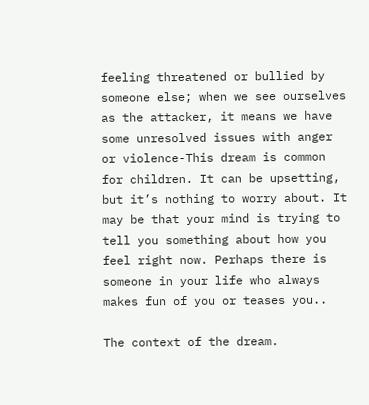feeling threatened or bullied by someone else; when we see ourselves as the attacker, it means we have some unresolved issues with anger or violence-This dream is common for children. It can be upsetting, but it’s nothing to worry about. It may be that your mind is trying to tell you something about how you feel right now. Perhaps there is someone in your life who always makes fun of you or teases you..

The context of the dream.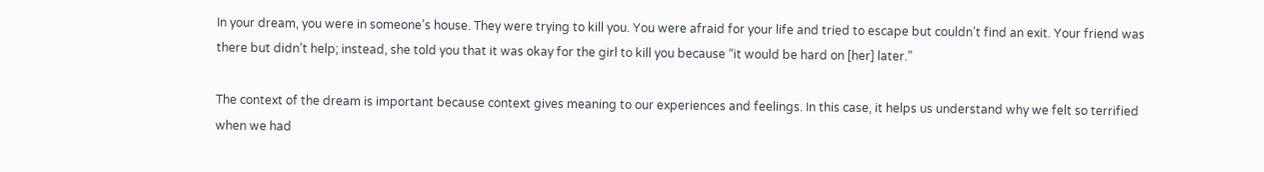In your dream, you were in someone’s house. They were trying to kill you. You were afraid for your life and tried to escape but couldn’t find an exit. Your friend was there but didn’t help; instead, she told you that it was okay for the girl to kill you because “it would be hard on [her] later.”

The context of the dream is important because context gives meaning to our experiences and feelings. In this case, it helps us understand why we felt so terrified when we had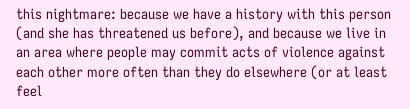this nightmare: because we have a history with this person (and she has threatened us before), and because we live in an area where people may commit acts of violence against each other more often than they do elsewhere (or at least feel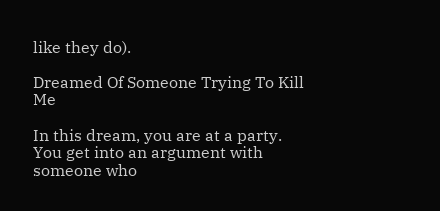like they do).

Dreamed Of Someone Trying To Kill Me

In this dream, you are at a party. You get into an argument with someone who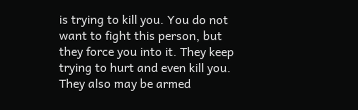is trying to kill you. You do not want to fight this person, but they force you into it. They keep trying to hurt and even kill you. They also may be armed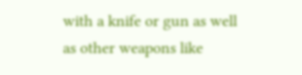with a knife or gun as well as other weapons like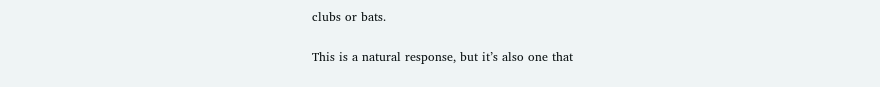clubs or bats.

This is a natural response, but it’s also one that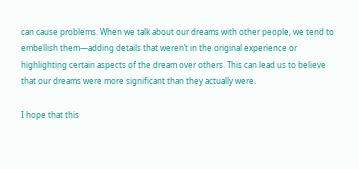can cause problems. When we talk about our dreams with other people, we tend to embellish them—adding details that weren’t in the original experience or highlighting certain aspects of the dream over others. This can lead us to believe that our dreams were more significant than they actually were.

I hope that this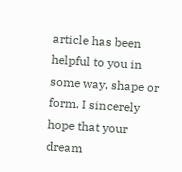article has been helpful to you in some way, shape or form. I sincerely hope that your dream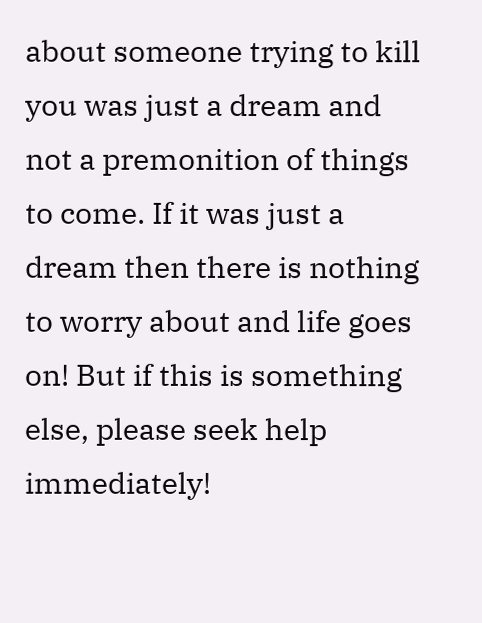about someone trying to kill you was just a dream and not a premonition of things to come. If it was just a dream then there is nothing to worry about and life goes on! But if this is something else, please seek help immediately!